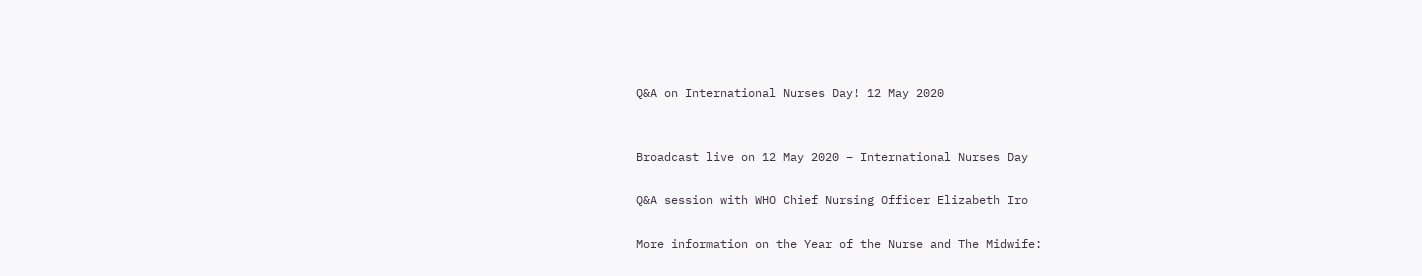Q&A on International Nurses Day! 12 May 2020


Broadcast live on 12 May 2020 – International Nurses Day

Q&A session with WHO Chief Nursing Officer Elizabeth Iro

More information on the Year of the Nurse and The Midwife: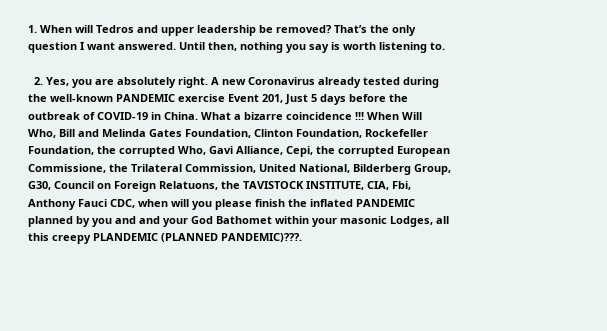1. When will Tedros and upper leadership be removed? That’s the only question I want answered. Until then, nothing you say is worth listening to.

  2. Yes, you are absolutely right. A new Coronavirus already tested during the well-known PANDEMIC exercise Event 201, Just 5 days before the outbreak of COVID-19 in China. What a bizarre coincidence !!! When Will Who, Bill and Melinda Gates Foundation, Clinton Foundation, Rockefeller Foundation, the corrupted Who, Gavi Alliance, Cepi, the corrupted European Commissione, the Trilateral Commission, United National, Bilderberg Group, G30, Council on Foreign Relatuons, the TAVISTOCK INSTITUTE, CIA, Fbi, Anthony Fauci CDC, when will you please finish the inflated PANDEMIC planned by you and and your God Bathomet within your masonic Lodges, all this creepy PLANDEMIC (PLANNED PANDEMIC)???.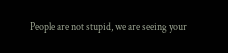People are not stupid, we are seeing your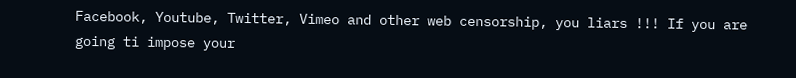Facebook, Youtube, Twitter, Vimeo and other web censorship, you liars !!! If you are going ti impose your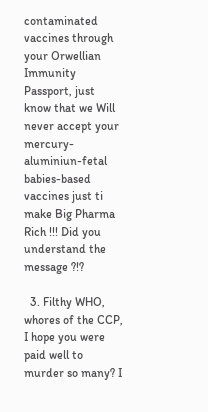contaminated vaccines through your Orwellian Immunity Passport, just know that we Will never accept your mercury-aluminiun-fetal babies-based vaccines just ti make Big Pharma Rich !!! Did you understand the message ?!?

  3. Filthy WHO, whores of the CCP, I hope you were paid well to murder so many? I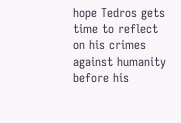hope Tedros gets time to reflect on his crimes against humanity before his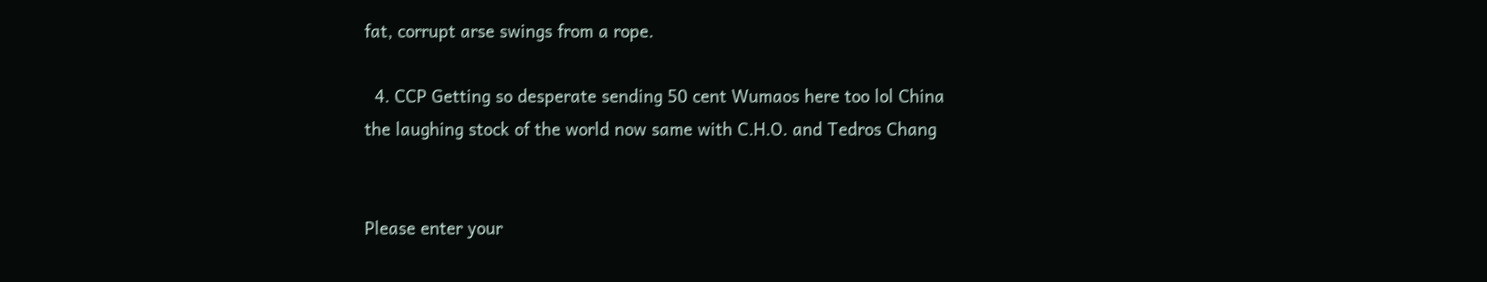fat, corrupt arse swings from a rope.

  4. CCP Getting so desperate sending 50 cent Wumaos here too lol China the laughing stock of the world now same with C.H.O. and Tedros Chang


Please enter your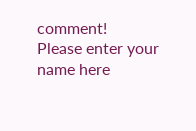comment!
Please enter your name here